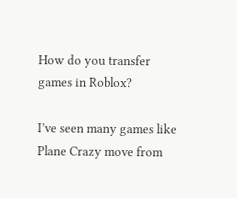How do you transfer games in Roblox?

I’ve seen many games like Plane Crazy move from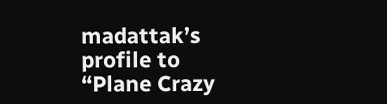madattak’s profile to “Plane Crazy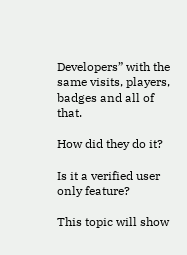Developers” with the same visits, players, badges and all of that.

How did they do it?

Is it a verified user only feature?

This topic will show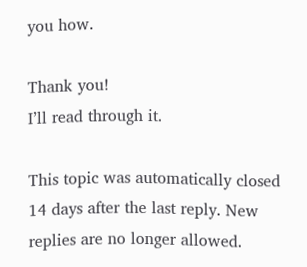you how.

Thank you!
I’ll read through it.

This topic was automatically closed 14 days after the last reply. New replies are no longer allowed.